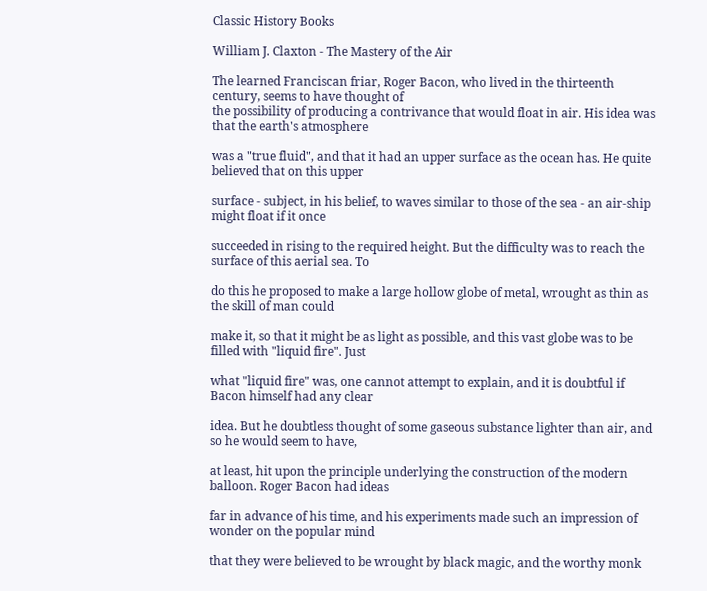Classic History Books

William J. Claxton - The Mastery of the Air

The learned Franciscan friar, Roger Bacon, who lived in the thirteenth century, seems to have thought of
the possibility of producing a contrivance that would float in air. His idea was that the earth's atmosphere

was a "true fluid", and that it had an upper surface as the ocean has. He quite believed that on this upper

surface - subject, in his belief, to waves similar to those of the sea - an air-ship might float if it once

succeeded in rising to the required height. But the difficulty was to reach the surface of this aerial sea. To

do this he proposed to make a large hollow globe of metal, wrought as thin as the skill of man could

make it, so that it might be as light as possible, and this vast globe was to be filled with "liquid fire". Just

what "liquid fire" was, one cannot attempt to explain, and it is doubtful if Bacon himself had any clear

idea. But he doubtless thought of some gaseous substance lighter than air, and so he would seem to have,

at least, hit upon the principle underlying the construction of the modern balloon. Roger Bacon had ideas

far in advance of his time, and his experiments made such an impression of wonder on the popular mind

that they were believed to be wrought by black magic, and the worthy monk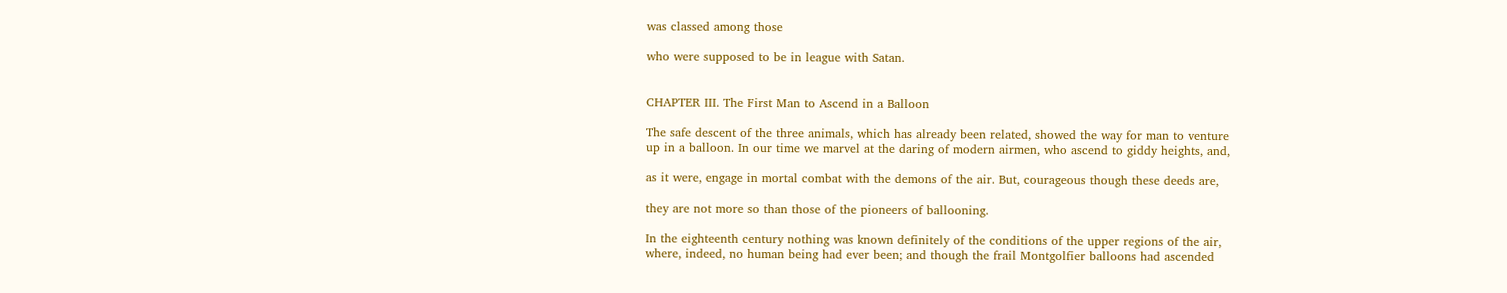was classed among those

who were supposed to be in league with Satan.


CHAPTER III. The First Man to Ascend in a Balloon

The safe descent of the three animals, which has already been related, showed the way for man to venture
up in a balloon. In our time we marvel at the daring of modern airmen, who ascend to giddy heights, and,

as it were, engage in mortal combat with the demons of the air. But, courageous though these deeds are,

they are not more so than those of the pioneers of ballooning.

In the eighteenth century nothing was known definitely of the conditions of the upper regions of the air,
where, indeed, no human being had ever been; and though the frail Montgolfier balloons had ascended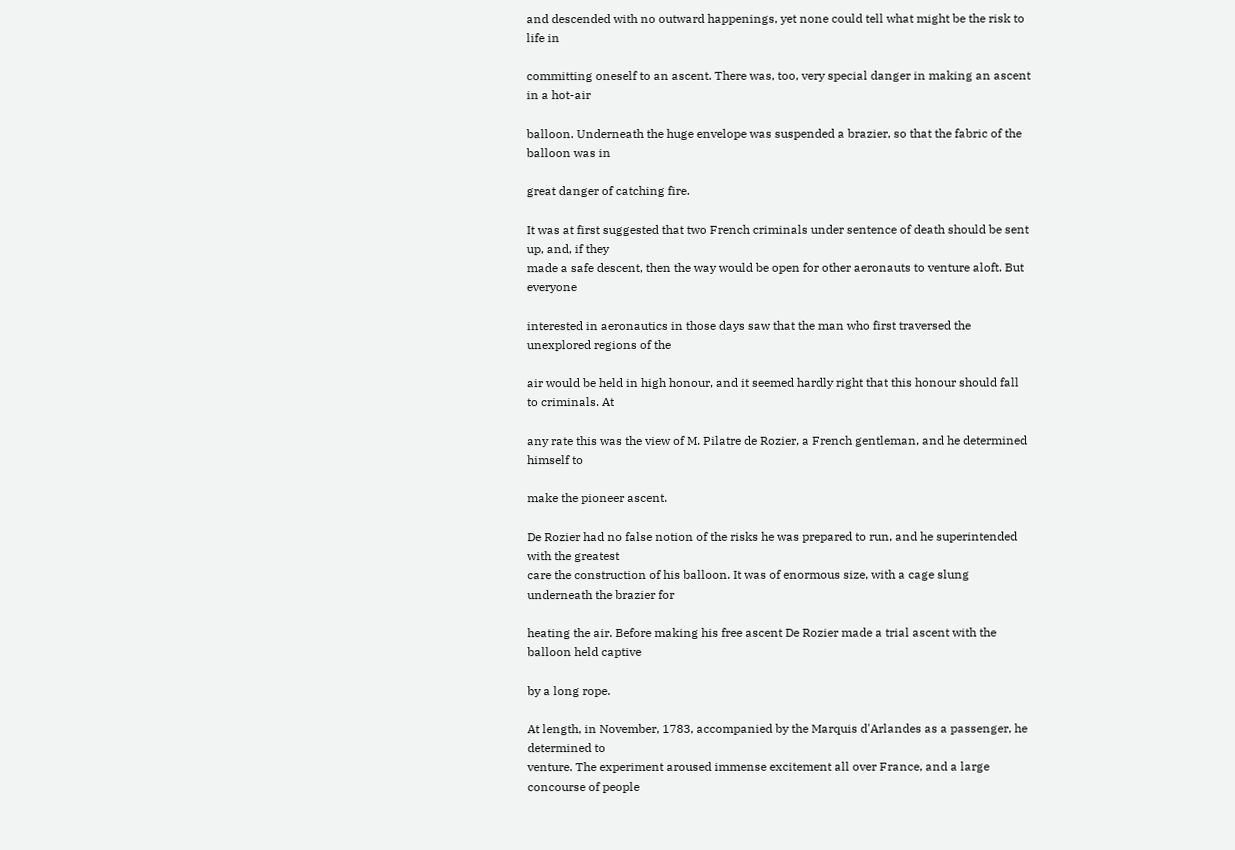and descended with no outward happenings, yet none could tell what might be the risk to life in

committing oneself to an ascent. There was, too, very special danger in making an ascent in a hot-air

balloon. Underneath the huge envelope was suspended a brazier, so that the fabric of the balloon was in

great danger of catching fire.

It was at first suggested that two French criminals under sentence of death should be sent up, and, if they
made a safe descent, then the way would be open for other aeronauts to venture aloft. But everyone

interested in aeronautics in those days saw that the man who first traversed the unexplored regions of the

air would be held in high honour, and it seemed hardly right that this honour should fall to criminals. At

any rate this was the view of M. Pilatre de Rozier, a French gentleman, and he determined himself to

make the pioneer ascent.

De Rozier had no false notion of the risks he was prepared to run, and he superintended with the greatest
care the construction of his balloon. It was of enormous size, with a cage slung underneath the brazier for

heating the air. Before making his free ascent De Rozier made a trial ascent with the balloon held captive

by a long rope.

At length, in November, 1783, accompanied by the Marquis d'Arlandes as a passenger, he determined to
venture. The experiment aroused immense excitement all over France, and a large concourse of people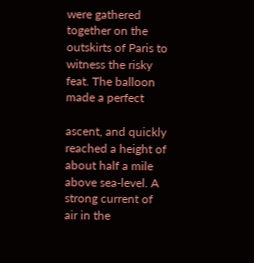were gathered together on the outskirts of Paris to witness the risky feat. The balloon made a perfect

ascent, and quickly reached a height of about half a mile above sea-level. A strong current of air in the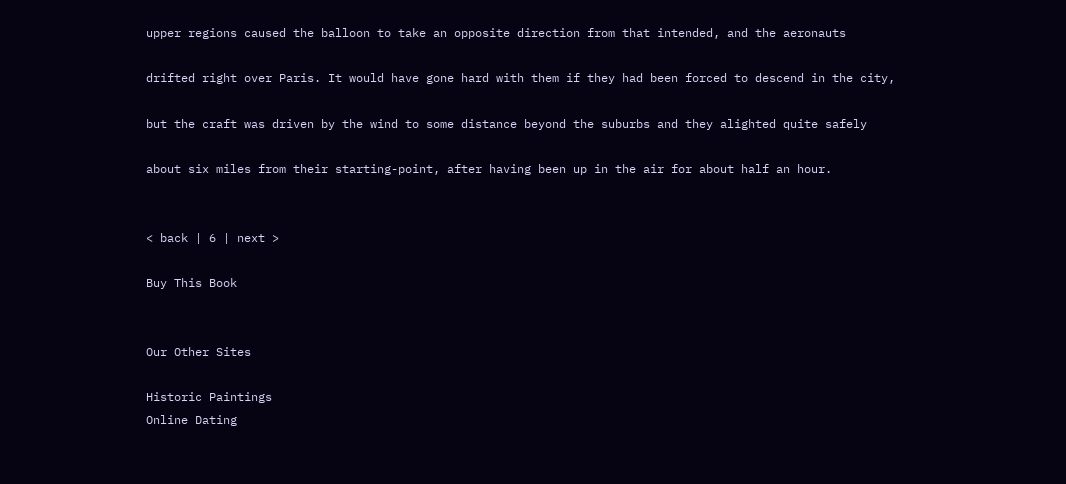upper regions caused the balloon to take an opposite direction from that intended, and the aeronauts

drifted right over Paris. It would have gone hard with them if they had been forced to descend in the city,

but the craft was driven by the wind to some distance beyond the suburbs and they alighted quite safely

about six miles from their starting-point, after having been up in the air for about half an hour.


< back | 6 | next >

Buy This Book


Our Other Sites

Historic Paintings
Online Dating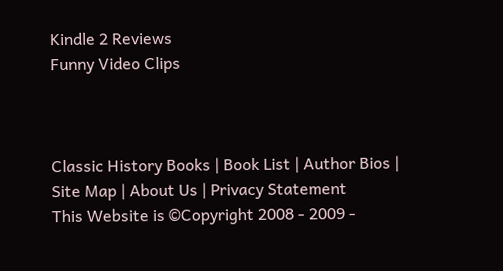Kindle 2 Reviews
Funny Video Clips



Classic History Books | Book List | Author Bios | Site Map | About Us | Privacy Statement
This Website is ©Copyright 2008 - 2009 -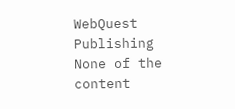WebQuest Publishing
None of the content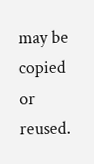may be copied or reused.